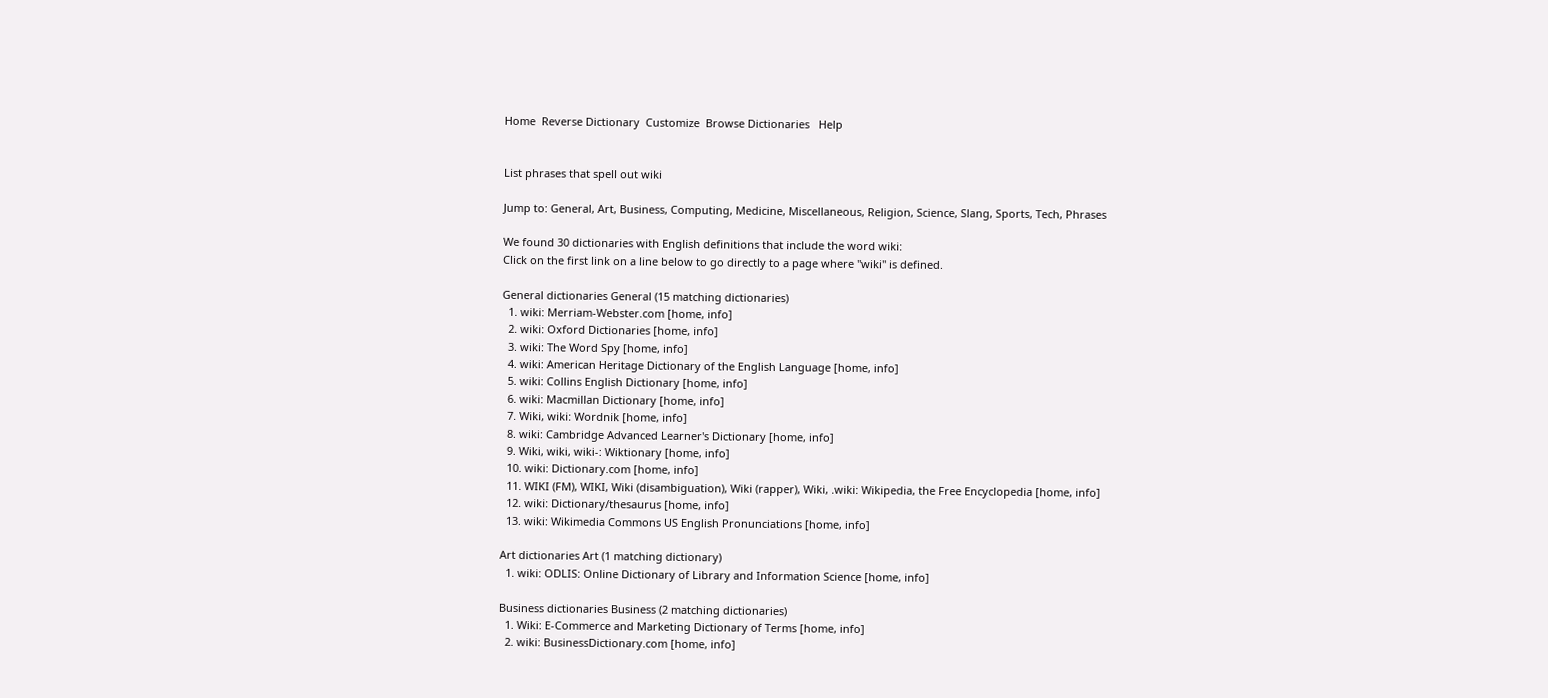Home  Reverse Dictionary  Customize  Browse Dictionaries   Help


List phrases that spell out wiki

Jump to: General, Art, Business, Computing, Medicine, Miscellaneous, Religion, Science, Slang, Sports, Tech, Phrases

We found 30 dictionaries with English definitions that include the word wiki:
Click on the first link on a line below to go directly to a page where "wiki" is defined.

General dictionaries General (15 matching dictionaries)
  1. wiki: Merriam-Webster.com [home, info]
  2. wiki: Oxford Dictionaries [home, info]
  3. wiki: The Word Spy [home, info]
  4. wiki: American Heritage Dictionary of the English Language [home, info]
  5. wiki: Collins English Dictionary [home, info]
  6. wiki: Macmillan Dictionary [home, info]
  7. Wiki, wiki: Wordnik [home, info]
  8. wiki: Cambridge Advanced Learner's Dictionary [home, info]
  9. Wiki, wiki, wiki-: Wiktionary [home, info]
  10. wiki: Dictionary.com [home, info]
  11. WIKI (FM), WIKI, Wiki (disambiguation), Wiki (rapper), Wiki, .wiki: Wikipedia, the Free Encyclopedia [home, info]
  12. wiki: Dictionary/thesaurus [home, info]
  13. wiki: Wikimedia Commons US English Pronunciations [home, info]

Art dictionaries Art (1 matching dictionary)
  1. wiki: ODLIS: Online Dictionary of Library and Information Science [home, info]

Business dictionaries Business (2 matching dictionaries)
  1. Wiki: E-Commerce and Marketing Dictionary of Terms [home, info]
  2. wiki: BusinessDictionary.com [home, info]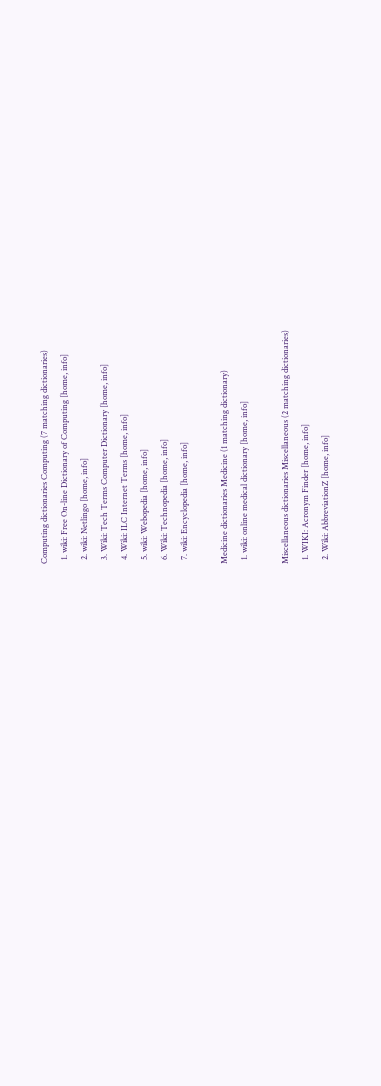Computing dictionaries Computing (7 matching dictionaries)
  1. wiki: Free On-line Dictionary of Computing [home, info]
  2. wiki: Netlingo [home, info]
  3. Wiki: Tech Terms Computer Dictionary [home, info]
  4. Wiki: ILC Internet Terms [home, info]
  5. wiki: Webopedia [home, info]
  6. Wiki: Technopedia [home, info]
  7. wiki: Encyclopedia [home, info]

Medicine dictionaries Medicine (1 matching dictionary)
  1. wiki: online medical dictionary [home, info]

Miscellaneous dictionaries Miscellaneous (2 matching dictionaries)
  1. WIKI: Acronym Finder [home, info]
  2. Wiki: AbbreviationZ [home, info]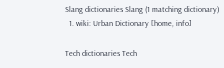Slang dictionaries Slang (1 matching dictionary)
  1. wiki: Urban Dictionary [home, info]

Tech dictionaries Tech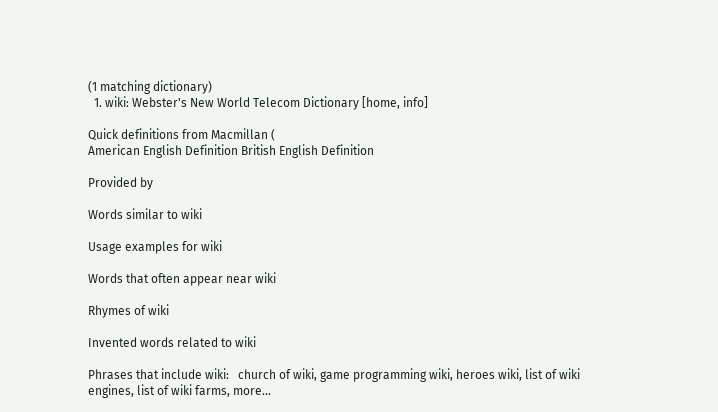(1 matching dictionary)
  1. wiki: Webster's New World Telecom Dictionary [home, info]

Quick definitions from Macmillan (
American English Definition British English Definition

Provided by

Words similar to wiki

Usage examples for wiki

Words that often appear near wiki

Rhymes of wiki

Invented words related to wiki

Phrases that include wiki:   church of wiki, game programming wiki, heroes wiki, list of wiki engines, list of wiki farms, more...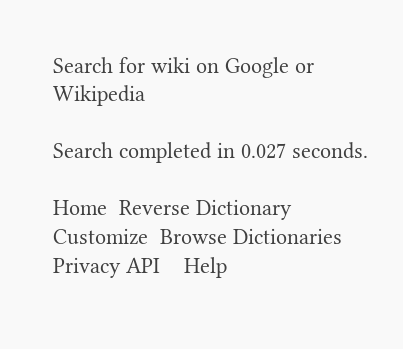Search for wiki on Google or Wikipedia

Search completed in 0.027 seconds.

Home  Reverse Dictionary  Customize  Browse Dictionaries  Privacy API    Help